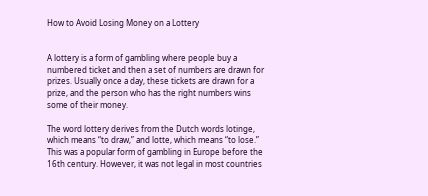How to Avoid Losing Money on a Lottery


A lottery is a form of gambling where people buy a numbered ticket and then a set of numbers are drawn for prizes. Usually once a day, these tickets are drawn for a prize, and the person who has the right numbers wins some of their money.

The word lottery derives from the Dutch words lotinge, which means “to draw,” and lotte, which means “to lose.” This was a popular form of gambling in Europe before the 16th century. However, it was not legal in most countries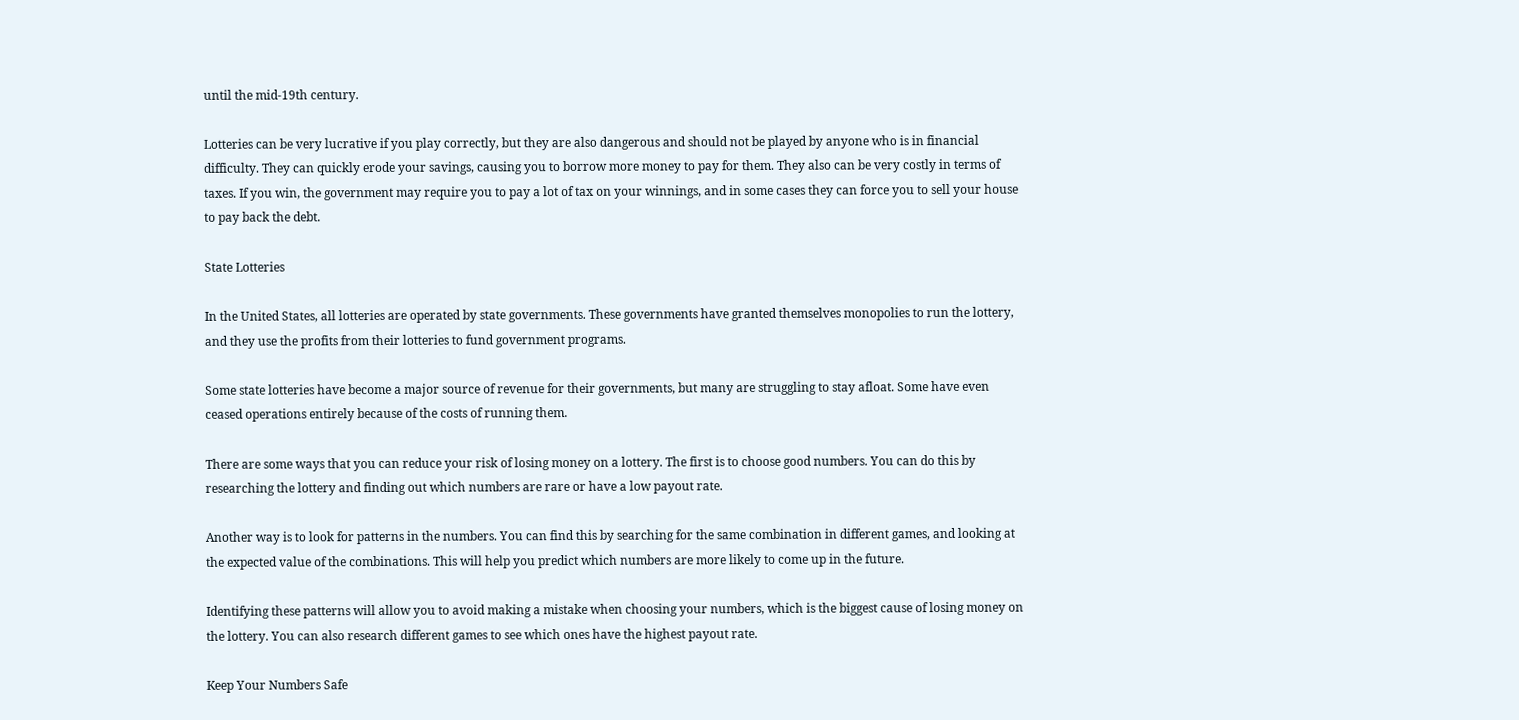until the mid-19th century.

Lotteries can be very lucrative if you play correctly, but they are also dangerous and should not be played by anyone who is in financial difficulty. They can quickly erode your savings, causing you to borrow more money to pay for them. They also can be very costly in terms of taxes. If you win, the government may require you to pay a lot of tax on your winnings, and in some cases they can force you to sell your house to pay back the debt.

State Lotteries

In the United States, all lotteries are operated by state governments. These governments have granted themselves monopolies to run the lottery, and they use the profits from their lotteries to fund government programs.

Some state lotteries have become a major source of revenue for their governments, but many are struggling to stay afloat. Some have even ceased operations entirely because of the costs of running them.

There are some ways that you can reduce your risk of losing money on a lottery. The first is to choose good numbers. You can do this by researching the lottery and finding out which numbers are rare or have a low payout rate.

Another way is to look for patterns in the numbers. You can find this by searching for the same combination in different games, and looking at the expected value of the combinations. This will help you predict which numbers are more likely to come up in the future.

Identifying these patterns will allow you to avoid making a mistake when choosing your numbers, which is the biggest cause of losing money on the lottery. You can also research different games to see which ones have the highest payout rate.

Keep Your Numbers Safe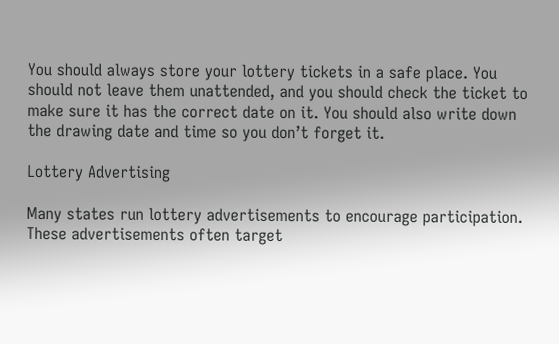You should always store your lottery tickets in a safe place. You should not leave them unattended, and you should check the ticket to make sure it has the correct date on it. You should also write down the drawing date and time so you don’t forget it.

Lottery Advertising

Many states run lottery advertisements to encourage participation. These advertisements often target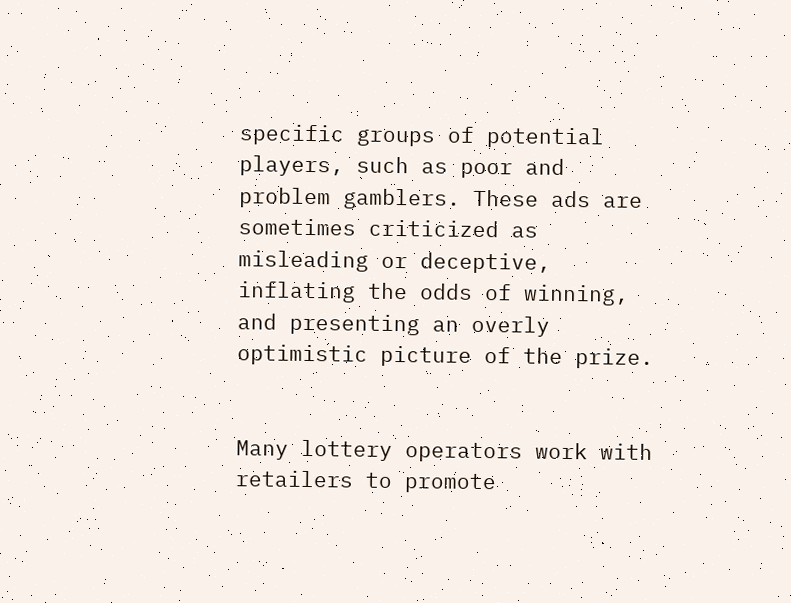specific groups of potential players, such as poor and problem gamblers. These ads are sometimes criticized as misleading or deceptive, inflating the odds of winning, and presenting an overly optimistic picture of the prize.


Many lottery operators work with retailers to promote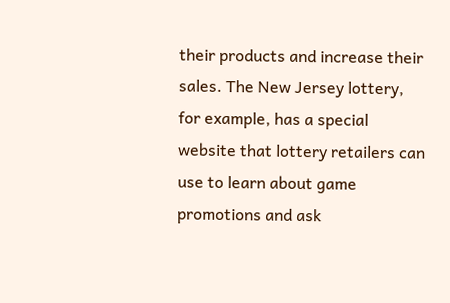their products and increase their sales. The New Jersey lottery, for example, has a special website that lottery retailers can use to learn about game promotions and ask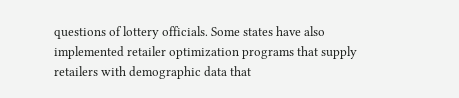questions of lottery officials. Some states have also implemented retailer optimization programs that supply retailers with demographic data that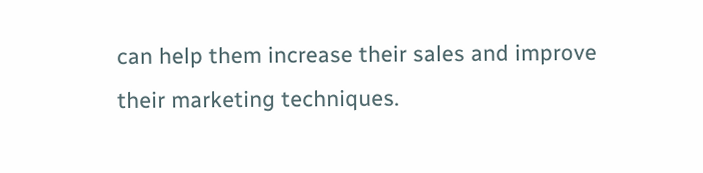can help them increase their sales and improve their marketing techniques.